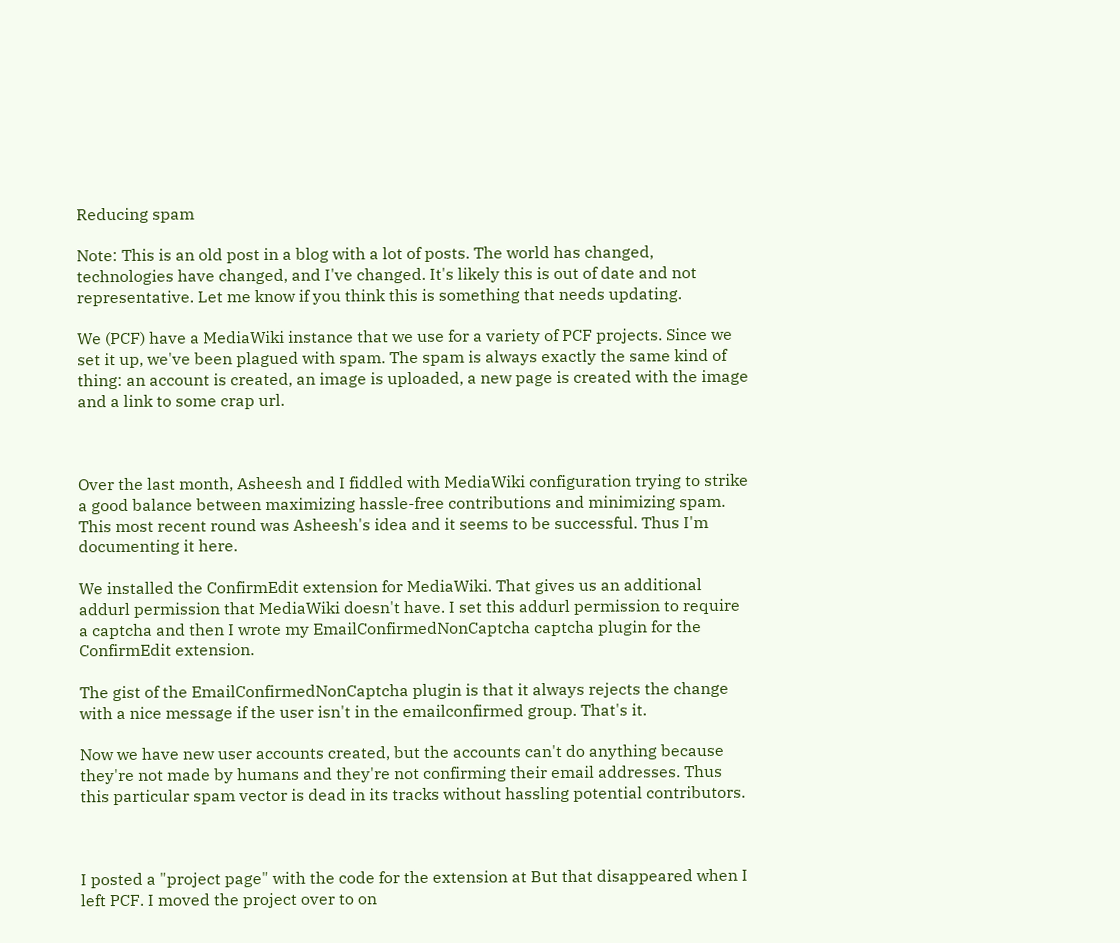Reducing spam

Note: This is an old post in a blog with a lot of posts. The world has changed, technologies have changed, and I've changed. It's likely this is out of date and not representative. Let me know if you think this is something that needs updating.

We (PCF) have a MediaWiki instance that we use for a variety of PCF projects. Since we set it up, we've been plagued with spam. The spam is always exactly the same kind of thing: an account is created, an image is uploaded, a new page is created with the image and a link to some crap url.



Over the last month, Asheesh and I fiddled with MediaWiki configuration trying to strike a good balance between maximizing hassle-free contributions and minimizing spam. This most recent round was Asheesh's idea and it seems to be successful. Thus I'm documenting it here.

We installed the ConfirmEdit extension for MediaWiki. That gives us an additional addurl permission that MediaWiki doesn't have. I set this addurl permission to require a captcha and then I wrote my EmailConfirmedNonCaptcha captcha plugin for the ConfirmEdit extension.

The gist of the EmailConfirmedNonCaptcha plugin is that it always rejects the change with a nice message if the user isn't in the emailconfirmed group. That's it.

Now we have new user accounts created, but the accounts can't do anything because they're not made by humans and they're not confirming their email addresses. Thus this particular spam vector is dead in its tracks without hassling potential contributors.



I posted a "project page" with the code for the extension at But that disappeared when I left PCF. I moved the project over to on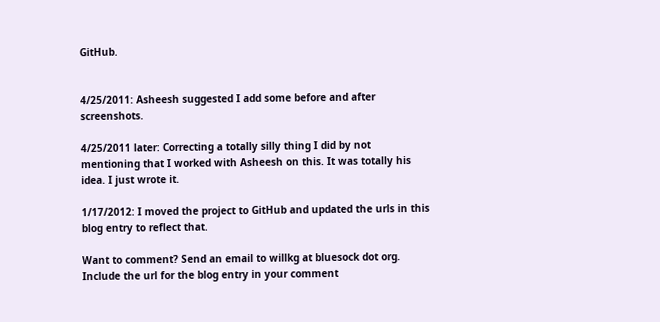GitHub.


4/25/2011: Asheesh suggested I add some before and after screenshots.

4/25/2011 later: Correcting a totally silly thing I did by not mentioning that I worked with Asheesh on this. It was totally his idea. I just wrote it.

1/17/2012: I moved the project to GitHub and updated the urls in this blog entry to reflect that.

Want to comment? Send an email to willkg at bluesock dot org. Include the url for the blog entry in your comment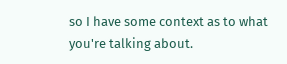so I have some context as to what you're talking about.